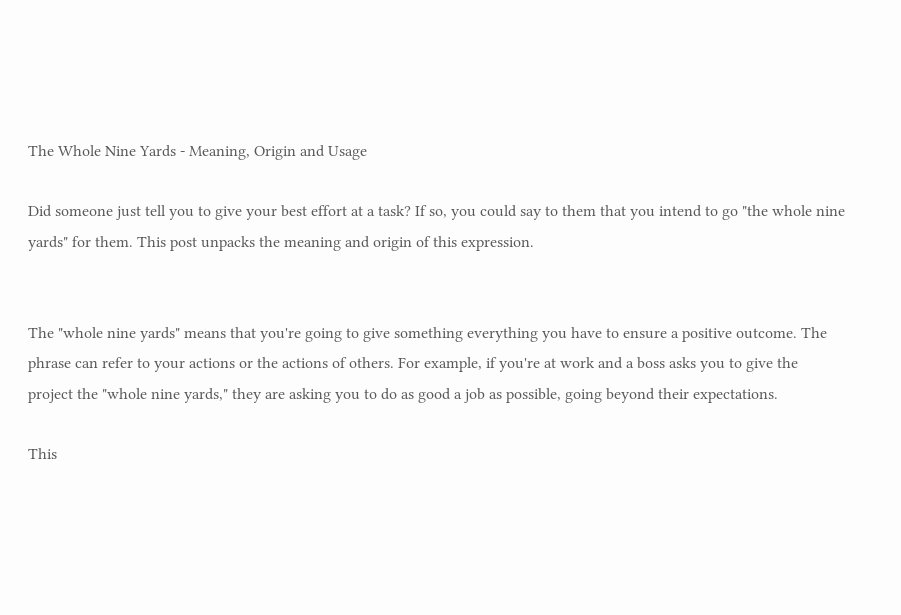The Whole Nine Yards - Meaning, Origin and Usage

Did someone just tell you to give your best effort at a task? If so, you could say to them that you intend to go "the whole nine yards" for them. This post unpacks the meaning and origin of this expression.


The "whole nine yards" means that you're going to give something everything you have to ensure a positive outcome. The phrase can refer to your actions or the actions of others. For example, if you're at work and a boss asks you to give the project the "whole nine yards," they are asking you to do as good a job as possible, going beyond their expectations.

This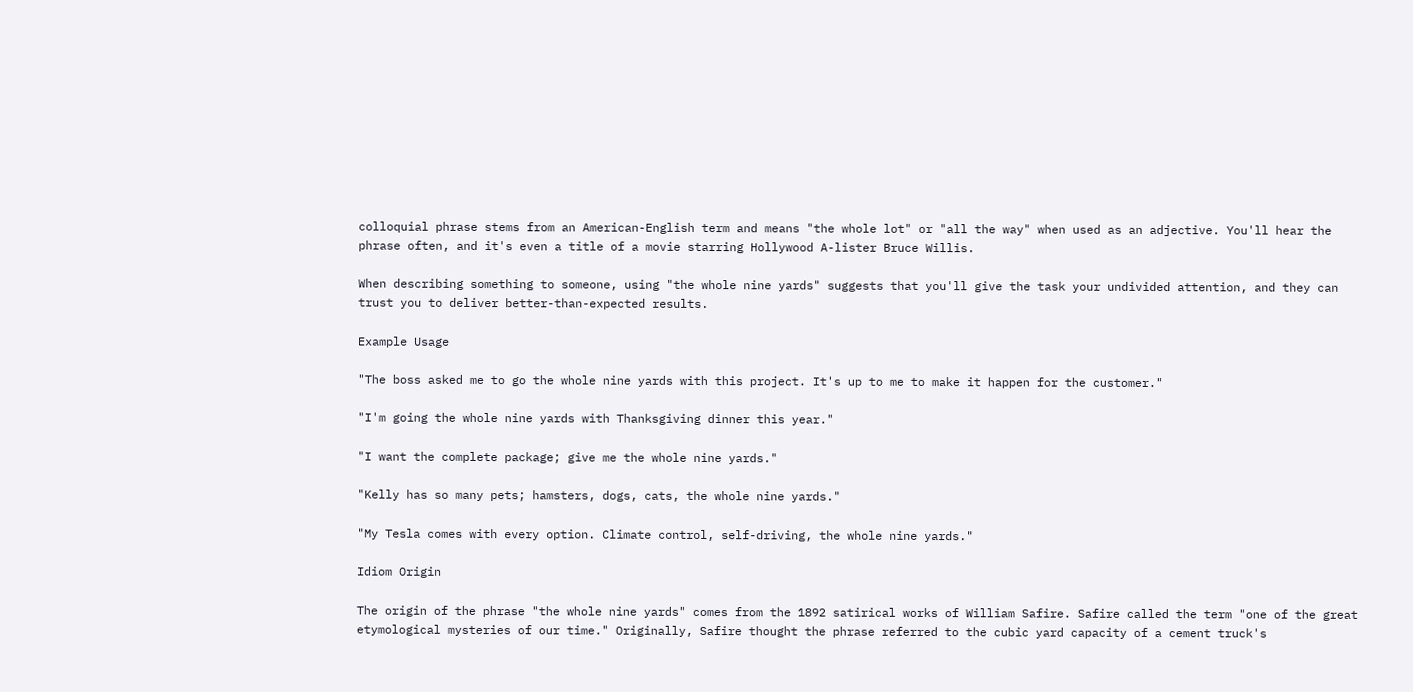colloquial phrase stems from an American-English term and means "the whole lot" or "all the way" when used as an adjective. You'll hear the phrase often, and it's even a title of a movie starring Hollywood A-lister Bruce Willis.

When describing something to someone, using "the whole nine yards" suggests that you'll give the task your undivided attention, and they can trust you to deliver better-than-expected results.

Example Usage

"The boss asked me to go the whole nine yards with this project. It's up to me to make it happen for the customer."

"I'm going the whole nine yards with Thanksgiving dinner this year."

"I want the complete package; give me the whole nine yards."

"Kelly has so many pets; hamsters, dogs, cats, the whole nine yards."

"My Tesla comes with every option. Climate control, self-driving, the whole nine yards."

Idiom Origin

The origin of the phrase "the whole nine yards" comes from the 1892 satirical works of William Safire. Safire called the term "one of the great etymological mysteries of our time." Originally, Safire thought the phrase referred to the cubic yard capacity of a cement truck's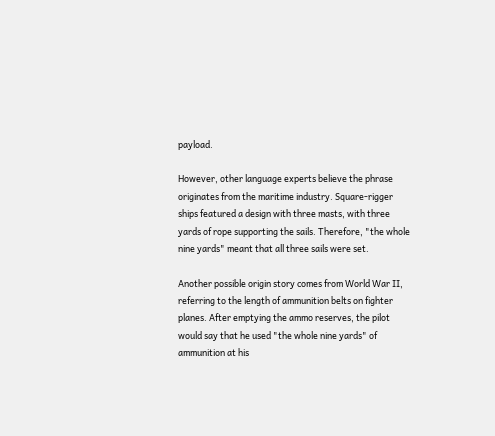payload.

However, other language experts believe the phrase originates from the maritime industry. Square-rigger ships featured a design with three masts, with three yards of rope supporting the sails. Therefore, "the whole nine yards" meant that all three sails were set.

Another possible origin story comes from World War II, referring to the length of ammunition belts on fighter planes. After emptying the ammo reserves, the pilot would say that he used "the whole nine yards" of ammunition at his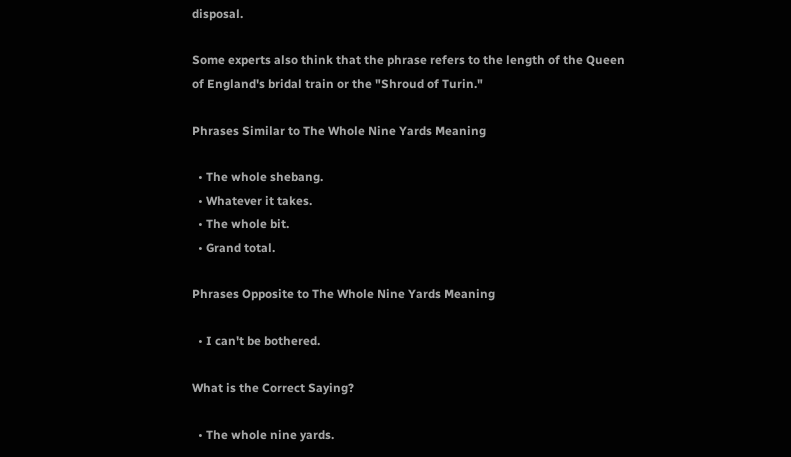disposal.

Some experts also think that the phrase refers to the length of the Queen of England's bridal train or the "Shroud of Turin."

Phrases Similar to The Whole Nine Yards Meaning

  • The whole shebang.
  • Whatever it takes.
  • The whole bit.
  • Grand total.

Phrases Opposite to The Whole Nine Yards Meaning

  • I can't be bothered.

What is the Correct Saying?

  • The whole nine yards.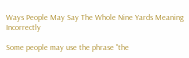Ways People May Say The Whole Nine Yards Meaning Incorrectly

Some people may use the phrase "the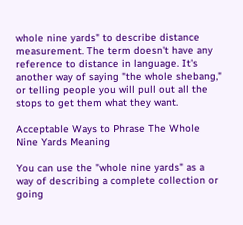whole nine yards" to describe distance measurement. The term doesn't have any reference to distance in language. It's another way of saying "the whole shebang," or telling people you will pull out all the stops to get them what they want.

Acceptable Ways to Phrase The Whole Nine Yards Meaning

You can use the "whole nine yards" as a way of describing a complete collection or going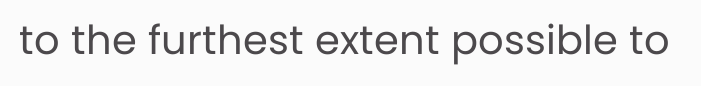to the furthest extent possible to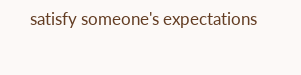satisfy someone's expectations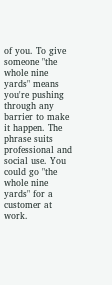of you. To give someone "the whole nine yards" means you're pushing through any barrier to make it happen. The phrase suits professional and social use. You could go "the whole nine yards" for a customer at work.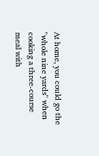At home, you could go the "whole nine yards" when cooking a three-course meal with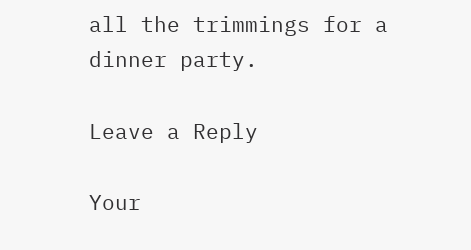all the trimmings for a dinner party.

Leave a Reply

Your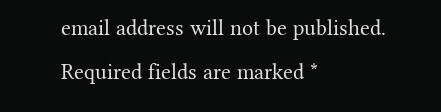email address will not be published. Required fields are marked *